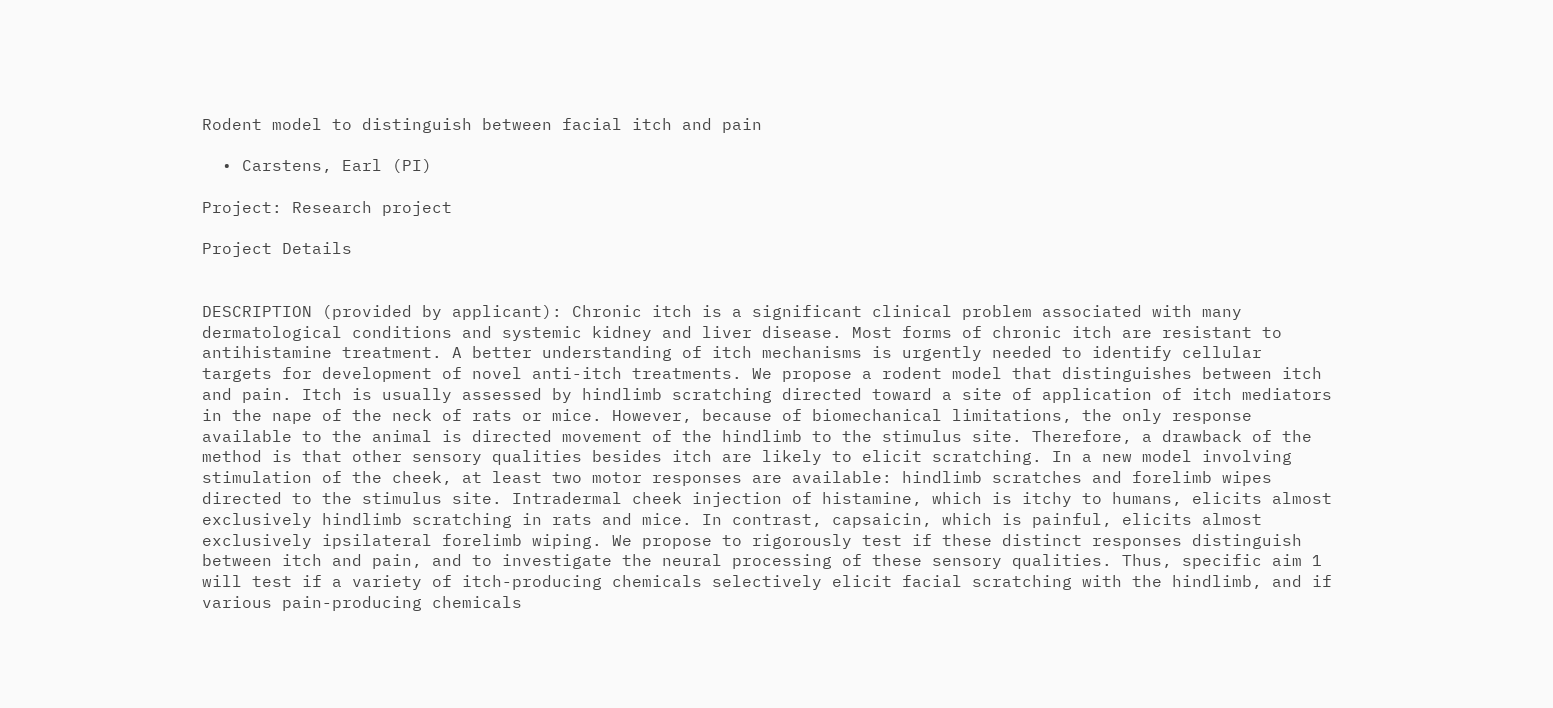Rodent model to distinguish between facial itch and pain

  • Carstens, Earl (PI)

Project: Research project

Project Details


DESCRIPTION (provided by applicant): Chronic itch is a significant clinical problem associated with many dermatological conditions and systemic kidney and liver disease. Most forms of chronic itch are resistant to antihistamine treatment. A better understanding of itch mechanisms is urgently needed to identify cellular targets for development of novel anti-itch treatments. We propose a rodent model that distinguishes between itch and pain. Itch is usually assessed by hindlimb scratching directed toward a site of application of itch mediators in the nape of the neck of rats or mice. However, because of biomechanical limitations, the only response available to the animal is directed movement of the hindlimb to the stimulus site. Therefore, a drawback of the method is that other sensory qualities besides itch are likely to elicit scratching. In a new model involving stimulation of the cheek, at least two motor responses are available: hindlimb scratches and forelimb wipes directed to the stimulus site. Intradermal cheek injection of histamine, which is itchy to humans, elicits almost exclusively hindlimb scratching in rats and mice. In contrast, capsaicin, which is painful, elicits almost exclusively ipsilateral forelimb wiping. We propose to rigorously test if these distinct responses distinguish between itch and pain, and to investigate the neural processing of these sensory qualities. Thus, specific aim 1 will test if a variety of itch-producing chemicals selectively elicit facial scratching with the hindlimb, and if various pain-producing chemicals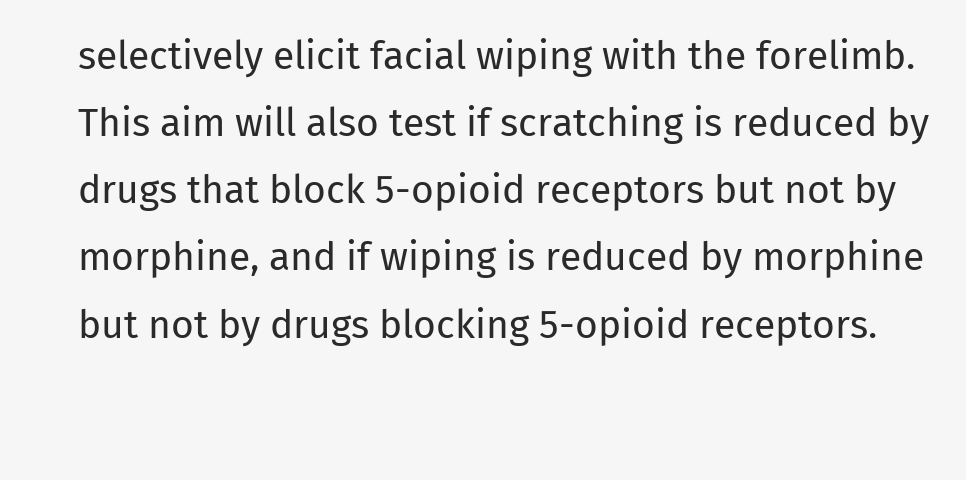selectively elicit facial wiping with the forelimb. This aim will also test if scratching is reduced by drugs that block 5-opioid receptors but not by morphine, and if wiping is reduced by morphine but not by drugs blocking 5-opioid receptors.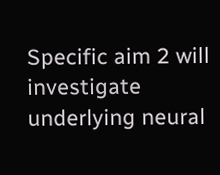Specific aim 2 will investigate underlying neural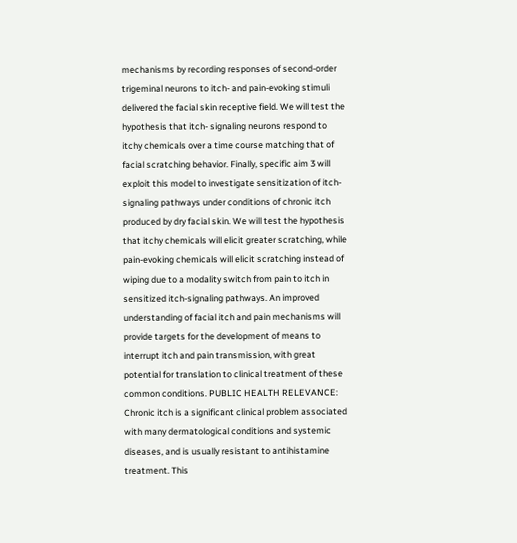mechanisms by recording responses of second-order trigeminal neurons to itch- and pain-evoking stimuli delivered the facial skin receptive field. We will test the hypothesis that itch- signaling neurons respond to itchy chemicals over a time course matching that of facial scratching behavior. Finally, specific aim 3 will exploit this model to investigate sensitization of itch-signaling pathways under conditions of chronic itch produced by dry facial skin. We will test the hypothesis that itchy chemicals will elicit greater scratching, while pain-evoking chemicals will elicit scratching instead of wiping due to a modality switch from pain to itch in sensitized itch-signaling pathways. An improved understanding of facial itch and pain mechanisms will provide targets for the development of means to interrupt itch and pain transmission, with great potential for translation to clinical treatment of these common conditions. PUBLIC HEALTH RELEVANCE: Chronic itch is a significant clinical problem associated with many dermatological conditions and systemic diseases, and is usually resistant to antihistamine treatment. This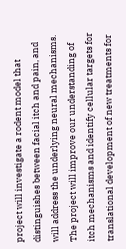project will investigate a rodent model that distinguishes between facial itch and pain, and will address the underlying neural mechanisms. The project will improve our understanding of itch mechanisms and identify cellular targets for translational development of new treatments for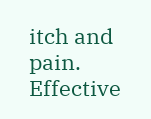itch and pain.
Effective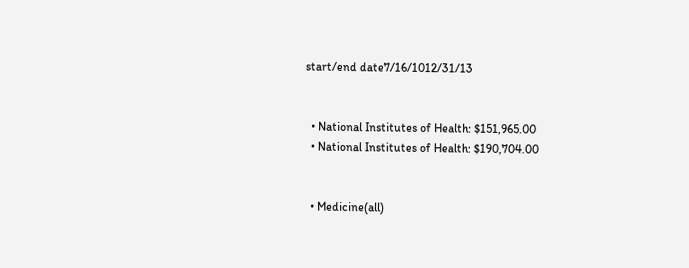start/end date7/16/1012/31/13


  • National Institutes of Health: $151,965.00
  • National Institutes of Health: $190,704.00


  • Medicine(all)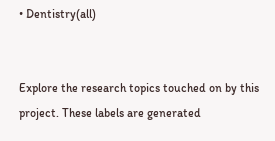• Dentistry(all)


Explore the research topics touched on by this project. These labels are generated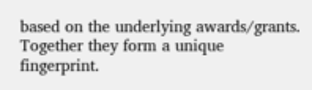based on the underlying awards/grants. Together they form a unique fingerprint.